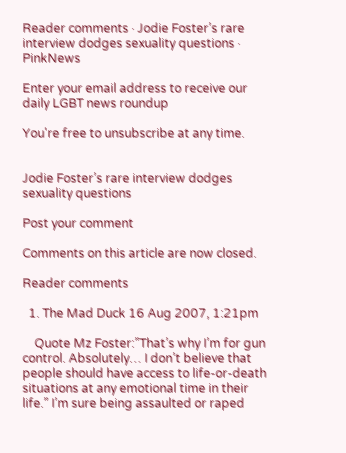Reader comments · Jodie Foster’s rare interview dodges sexuality questions · PinkNews

Enter your email address to receive our daily LGBT news roundup

You're free to unsubscribe at any time.


Jodie Foster’s rare interview dodges sexuality questions

Post your comment

Comments on this article are now closed.

Reader comments

  1. The Mad Duck 16 Aug 2007, 1:21pm

    Quote Mz Foster:”That’s why I’m for gun control. Absolutely… I don’t believe that people should have access to life-or-death situations at any emotional time in their life.” I’m sure being assaulted or raped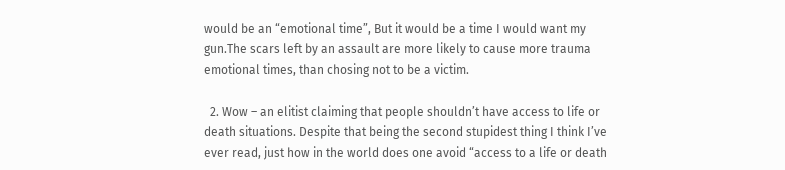would be an “emotional time”, But it would be a time I would want my gun.The scars left by an assault are more likely to cause more trauma emotional times, than chosing not to be a victim.

  2. Wow – an elitist claiming that people shouldn’t have access to life or death situations. Despite that being the second stupidest thing I think I’ve ever read, just how in the world does one avoid “access to a life or death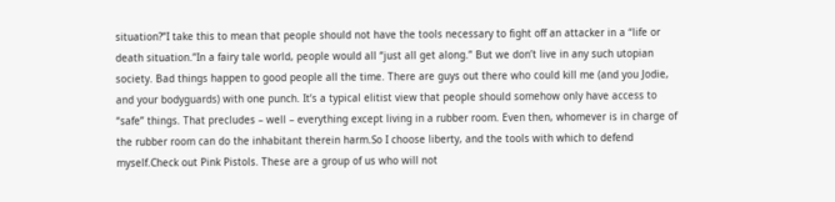situation?”I take this to mean that people should not have the tools necessary to fight off an attacker in a “life or death situation.”In a fairy tale world, people would all “just all get along.” But we don’t live in any such utopian society. Bad things happen to good people all the time. There are guys out there who could kill me (and you Jodie, and your bodyguards) with one punch. It’s a typical elitist view that people should somehow only have access to “safe” things. That precludes – well – everything except living in a rubber room. Even then, whomever is in charge of the rubber room can do the inhabitant therein harm.So I choose liberty, and the tools with which to defend myself.Check out Pink Pistols. These are a group of us who will not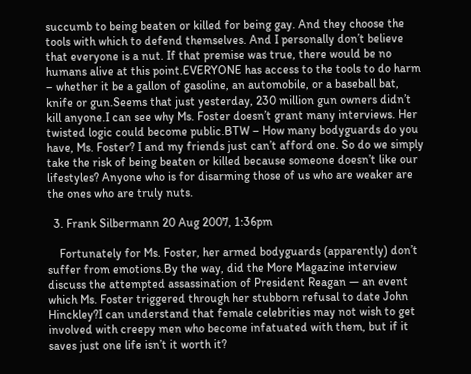succumb to being beaten or killed for being gay. And they choose the tools with which to defend themselves. And I personally don’t believe that everyone is a nut. If that premise was true, there would be no humans alive at this point.EVERYONE has access to the tools to do harm – whether it be a gallon of gasoline, an automobile, or a baseball bat, knife or gun.Seems that just yesterday, 230 million gun owners didn’t kill anyone.I can see why Ms. Foster doesn’t grant many interviews. Her twisted logic could become public.BTW – How many bodyguards do you have, Ms. Foster? I and my friends just can’t afford one. So do we simply take the risk of being beaten or killed because someone doesn’t like our lifestyles? Anyone who is for disarming those of us who are weaker are the ones who are truly nuts.

  3. Frank Silbermann 20 Aug 2007, 1:36pm

    Fortunately for Ms. Foster, her armed bodyguards (apparently) don’t suffer from emotions.By the way, did the More Magazine interview discuss the attempted assassination of President Reagan — an event which Ms. Foster triggered through her stubborn refusal to date John Hinckley?I can understand that female celebrities may not wish to get involved with creepy men who become infatuated with them, but if it saves just one life isn’t it worth it?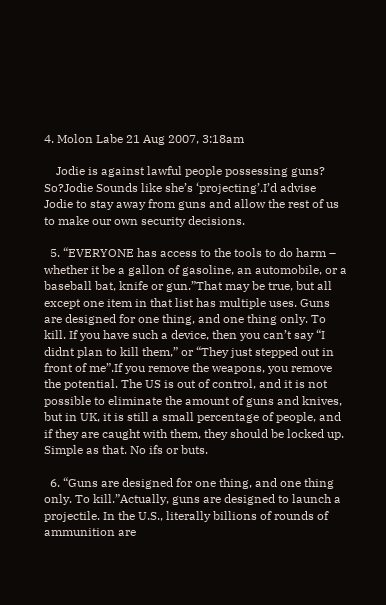4. Molon Labe 21 Aug 2007, 3:18am

    Jodie is against lawful people possessing guns? So?Jodie Sounds like she’s ‘projecting’.I’d advise Jodie to stay away from guns and allow the rest of us to make our own security decisions.

  5. “EVERYONE has access to the tools to do harm – whether it be a gallon of gasoline, an automobile, or a baseball bat, knife or gun.”That may be true, but all except one item in that list has multiple uses. Guns are designed for one thing, and one thing only. To kill. If you have such a device, then you can’t say “I didnt plan to kill them,” or “They just stepped out in front of me”.If you remove the weapons, you remove the potential. The US is out of control, and it is not possible to eliminate the amount of guns and knives, but in UK, it is still a small percentage of people, and if they are caught with them, they should be locked up. Simple as that. No ifs or buts.

  6. “Guns are designed for one thing, and one thing only. To kill.”Actually, guns are designed to launch a projectile. In the U.S., literally billions of rounds of ammunition are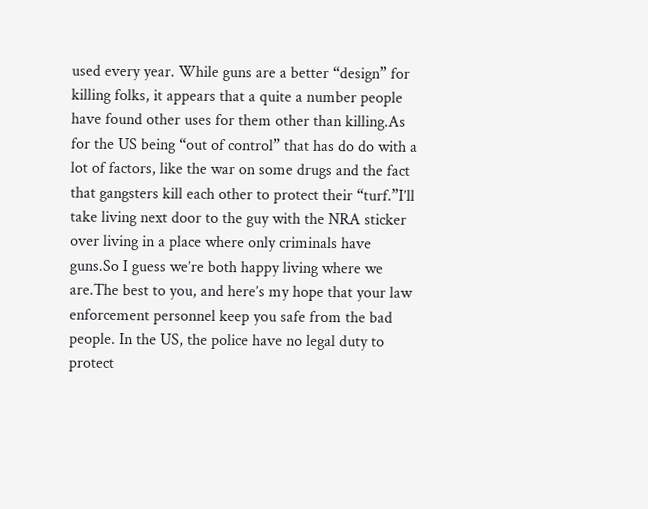used every year. While guns are a better “design” for killing folks, it appears that a quite a number people have found other uses for them other than killing.As for the US being “out of control” that has do do with a lot of factors, like the war on some drugs and the fact that gangsters kill each other to protect their “turf.”I’ll take living next door to the guy with the NRA sticker over living in a place where only criminals have guns.So I guess we’re both happy living where we are.The best to you, and here’s my hope that your law enforcement personnel keep you safe from the bad people. In the US, the police have no legal duty to protect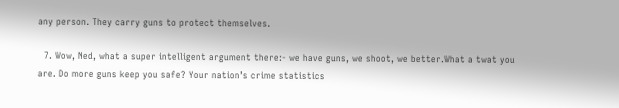any person. They carry guns to protect themselves.

  7. Wow, Ned, what a super intelligent argument there:- we have guns, we shoot, we better.What a twat you are. Do more guns keep you safe? Your nation’s crime statistics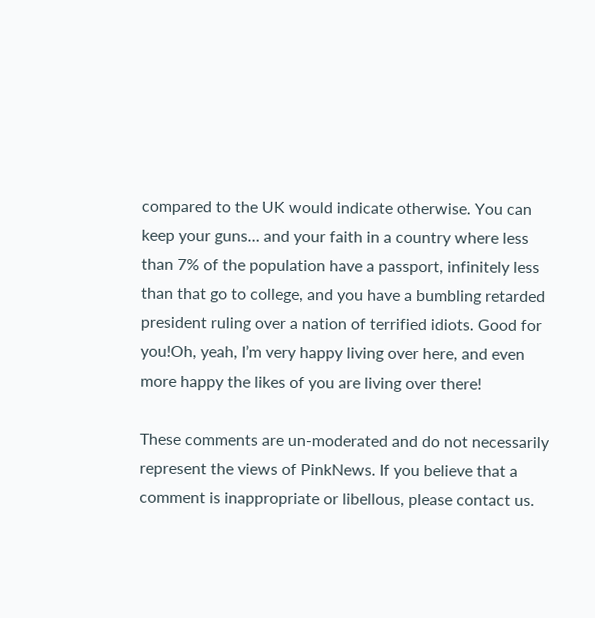compared to the UK would indicate otherwise. You can keep your guns… and your faith in a country where less than 7% of the population have a passport, infinitely less than that go to college, and you have a bumbling retarded president ruling over a nation of terrified idiots. Good for you!Oh, yeah, I’m very happy living over here, and even more happy the likes of you are living over there!

These comments are un-moderated and do not necessarily represent the views of PinkNews. If you believe that a comment is inappropriate or libellous, please contact us.